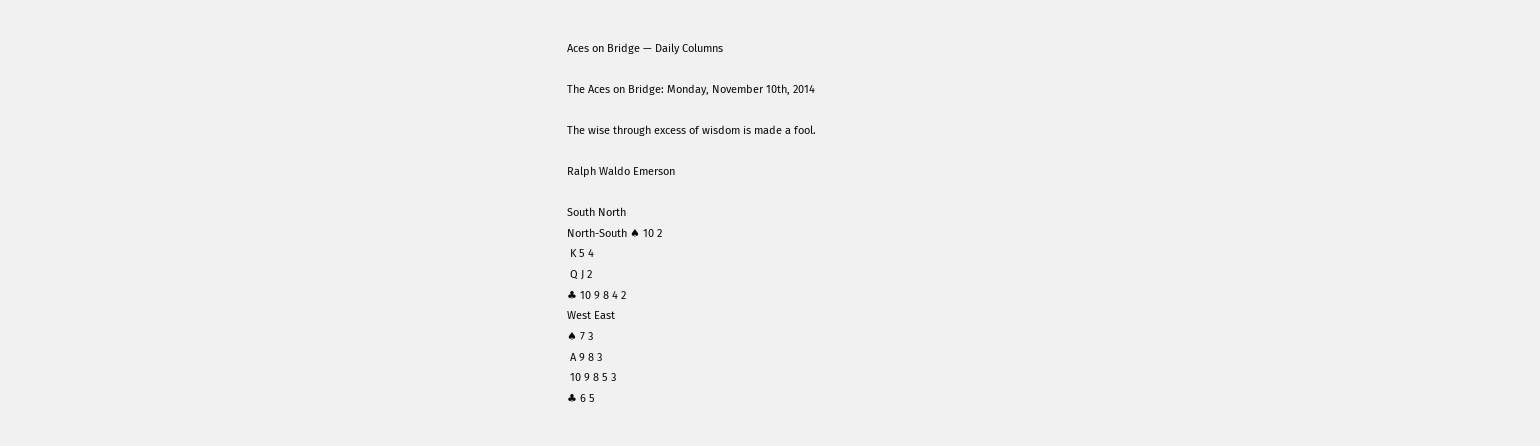Aces on Bridge — Daily Columns

The Aces on Bridge: Monday, November 10th, 2014

The wise through excess of wisdom is made a fool.

Ralph Waldo Emerson

South North
North-South ♠ 10 2
 K 5 4
 Q J 2
♣ 10 9 8 4 2
West East
♠ 7 3
 A 9 8 3
 10 9 8 5 3
♣ 6 5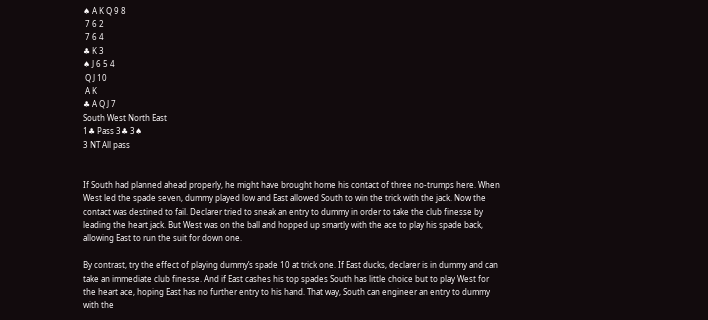♠ A K Q 9 8
 7 6 2
 7 6 4
♣ K 3
♠ J 6 5 4
 Q J 10
 A K
♣ A Q J 7
South West North East
1♣ Pass 3♣ 3♠
3 NT All pass


If South had planned ahead properly, he might have brought home his contact of three no-trumps here. When West led the spade seven, dummy played low and East allowed South to win the trick with the jack. Now the contact was destined to fail. Declarer tried to sneak an entry to dummy in order to take the club finesse by leading the heart jack. But West was on the ball and hopped up smartly with the ace to play his spade back, allowing East to run the suit for down one.

By contrast, try the effect of playing dummy’s spade 10 at trick one. If East ducks, declarer is in dummy and can take an immediate club finesse. And if East cashes his top spades South has little choice but to play West for the heart ace, hoping East has no further entry to his hand. That way, South can engineer an entry to dummy with the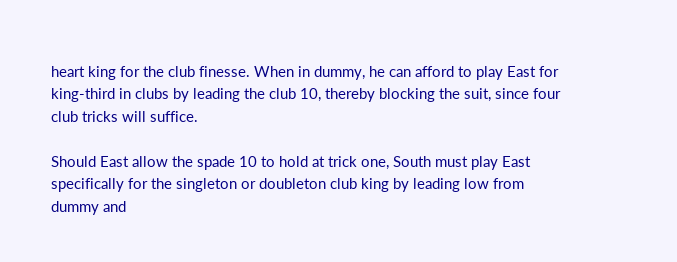heart king for the club finesse. When in dummy, he can afford to play East for king-third in clubs by leading the club 10, thereby blocking the suit, since four club tricks will suffice.

Should East allow the spade 10 to hold at trick one, South must play East specifically for the singleton or doubleton club king by leading low from dummy and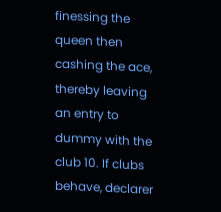finessing the queen then cashing the ace, thereby leaving an entry to dummy with the club 10. If clubs behave, declarer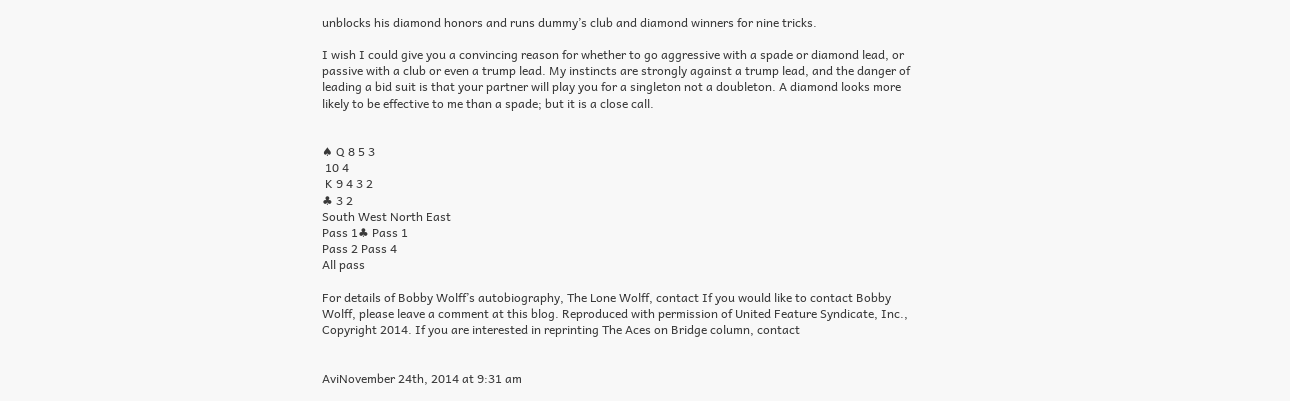unblocks his diamond honors and runs dummy’s club and diamond winners for nine tricks.

I wish I could give you a convincing reason for whether to go aggressive with a spade or diamond lead, or passive with a club or even a trump lead. My instincts are strongly against a trump lead, and the danger of leading a bid suit is that your partner will play you for a singleton not a doubleton. A diamond looks more likely to be effective to me than a spade; but it is a close call.


♠ Q 8 5 3
 10 4
 K 9 4 3 2
♣ 3 2
South West North East
Pass 1♣ Pass 1
Pass 2 Pass 4
All pass

For details of Bobby Wolff’s autobiography, The Lone Wolff, contact If you would like to contact Bobby Wolff, please leave a comment at this blog. Reproduced with permission of United Feature Syndicate, Inc., Copyright 2014. If you are interested in reprinting The Aces on Bridge column, contact


AviNovember 24th, 2014 at 9:31 am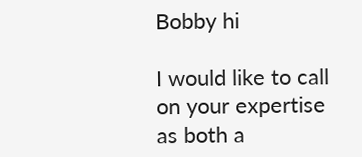Bobby hi

I would like to call on your expertise as both a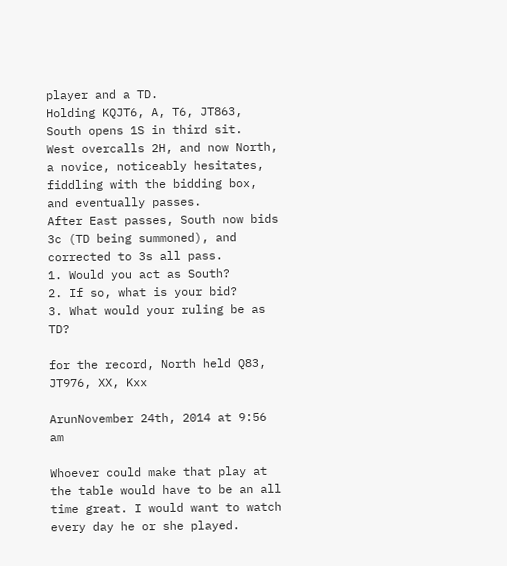player and a TD.
Holding KQJT6, A, T6, JT863, South opens 1S in third sit.
West overcalls 2H, and now North, a novice, noticeably hesitates, fiddling with the bidding box, and eventually passes.
After East passes, South now bids 3c (TD being summoned), and corrected to 3s all pass.
1. Would you act as South?
2. If so, what is your bid?
3. What would your ruling be as TD?

for the record, North held Q83, JT976, XX, Kxx

ArunNovember 24th, 2014 at 9:56 am

Whoever could make that play at the table would have to be an all time great. I would want to watch every day he or she played.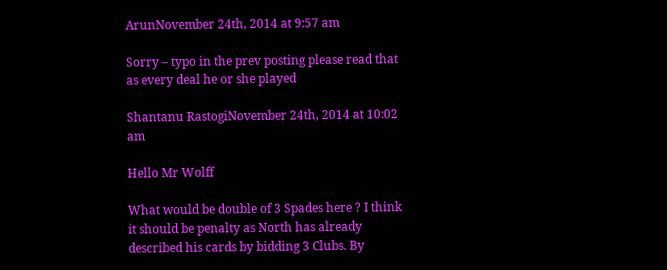ArunNovember 24th, 2014 at 9:57 am

Sorry – typo in the prev posting please read that as every deal he or she played

Shantanu RastogiNovember 24th, 2014 at 10:02 am

Hello Mr Wolff

What would be double of 3 Spades here ? I think it should be penalty as North has already described his cards by bidding 3 Clubs. By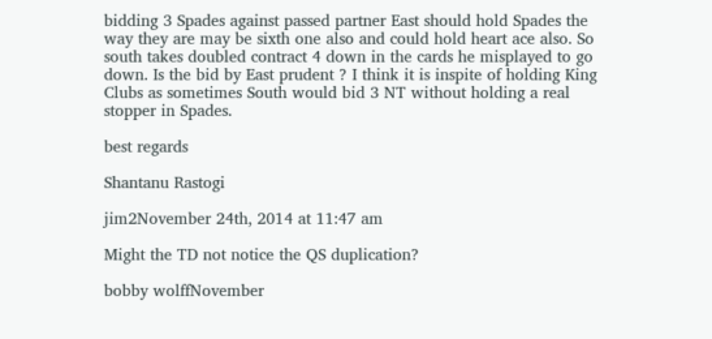bidding 3 Spades against passed partner East should hold Spades the way they are may be sixth one also and could hold heart ace also. So south takes doubled contract 4 down in the cards he misplayed to go down. Is the bid by East prudent ? I think it is inspite of holding King Clubs as sometimes South would bid 3 NT without holding a real stopper in Spades.

best regards

Shantanu Rastogi

jim2November 24th, 2014 at 11:47 am

Might the TD not notice the QS duplication?

bobby wolffNovember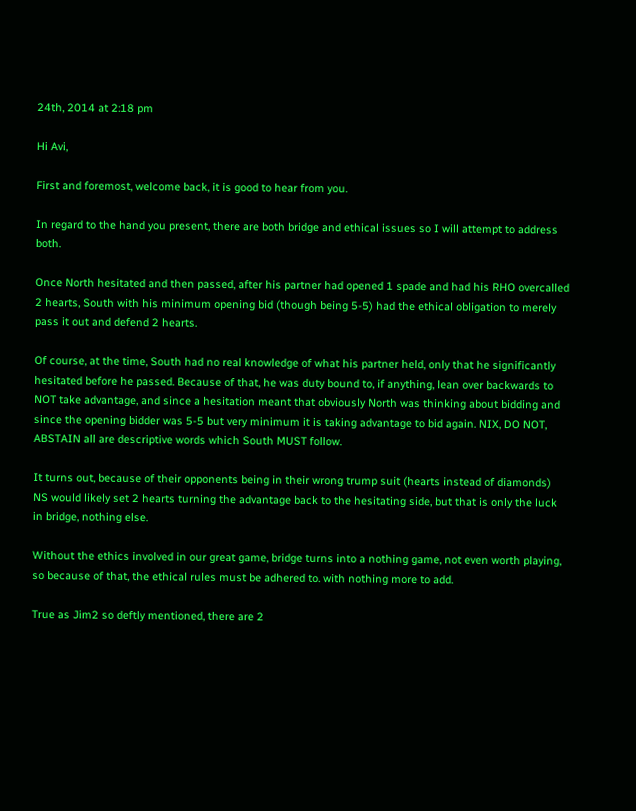24th, 2014 at 2:18 pm

Hi Avi,

First and foremost, welcome back, it is good to hear from you.

In regard to the hand you present, there are both bridge and ethical issues so I will attempt to address both.

Once North hesitated and then passed, after his partner had opened 1 spade and had his RHO overcalled 2 hearts, South with his minimum opening bid (though being 5-5) had the ethical obligation to merely pass it out and defend 2 hearts.

Of course, at the time, South had no real knowledge of what his partner held, only that he significantly hesitated before he passed. Because of that, he was duty bound to, if anything, lean over backwards to NOT take advantage, and since a hesitation meant that obviously North was thinking about bidding and since the opening bidder was 5-5 but very minimum it is taking advantage to bid again. NIX, DO NOT, ABSTAIN all are descriptive words which South MUST follow.

It turns out, because of their opponents being in their wrong trump suit (hearts instead of diamonds) NS would likely set 2 hearts turning the advantage back to the hesitating side, but that is only the luck in bridge, nothing else.

Without the ethics involved in our great game, bridge turns into a nothing game, not even worth playing, so because of that, the ethical rules must be adhered to. with nothing more to add.

True as Jim2 so deftly mentioned, there are 2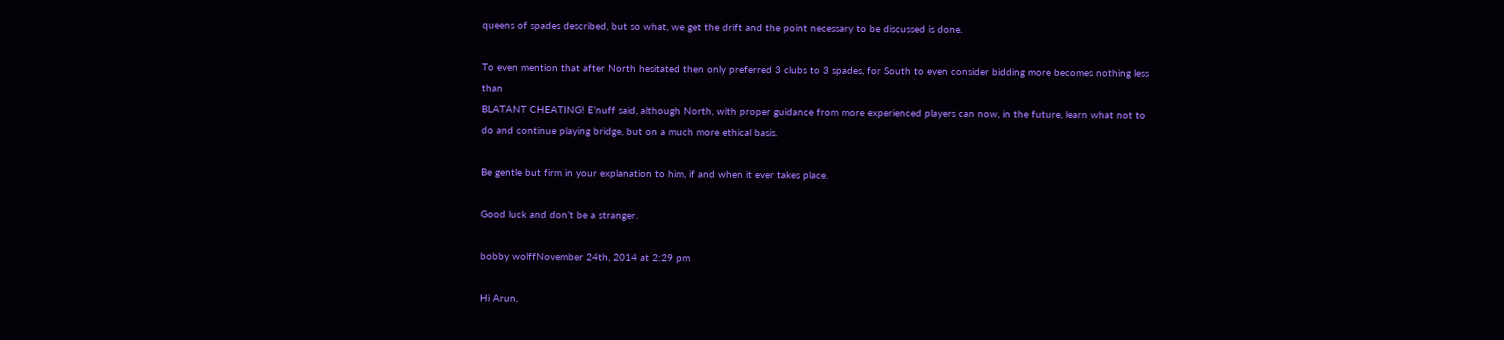queens of spades described, but so what, we get the drift and the point necessary to be discussed is done.

To even mention that after North hesitated then only preferred 3 clubs to 3 spades, for South to even consider bidding more becomes nothing less than
BLATANT CHEATING! E’nuff said, although North, with proper guidance from more experienced players can now, in the future, learn what not to do and continue playing bridge, but on a much more ethical basis.

Be gentle but firm in your explanation to him, if and when it ever takes place.

Good luck and don’t be a stranger.

bobby wolffNovember 24th, 2014 at 2:29 pm

Hi Arun,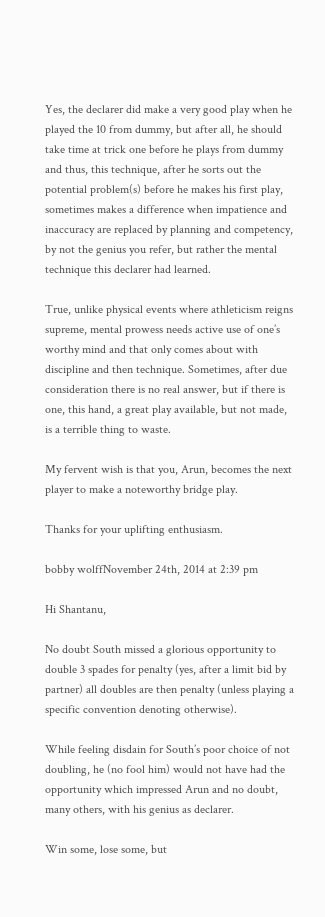Yes, the declarer did make a very good play when he played the 10 from dummy, but after all, he should take time at trick one before he plays from dummy and thus, this technique, after he sorts out the potential problem(s) before he makes his first play, sometimes makes a difference when impatience and inaccuracy are replaced by planning and competency, by not the genius you refer, but rather the mental technique this declarer had learned.

True, unlike physical events where athleticism reigns supreme, mental prowess needs active use of one’s worthy mind and that only comes about with discipline and then technique. Sometimes, after due consideration there is no real answer, but if there is one, this hand, a great play available, but not made, is a terrible thing to waste.

My fervent wish is that you, Arun, becomes the next player to make a noteworthy bridge play.

Thanks for your uplifting enthusiasm.

bobby wolffNovember 24th, 2014 at 2:39 pm

Hi Shantanu,

No doubt South missed a glorious opportunity to double 3 spades for penalty (yes, after a limit bid by partner) all doubles are then penalty (unless playing a specific convention denoting otherwise).

While feeling disdain for South’s poor choice of not doubling, he (no fool him) would not have had the opportunity which impressed Arun and no doubt, many others, with his genius as declarer.

Win some, lose some, but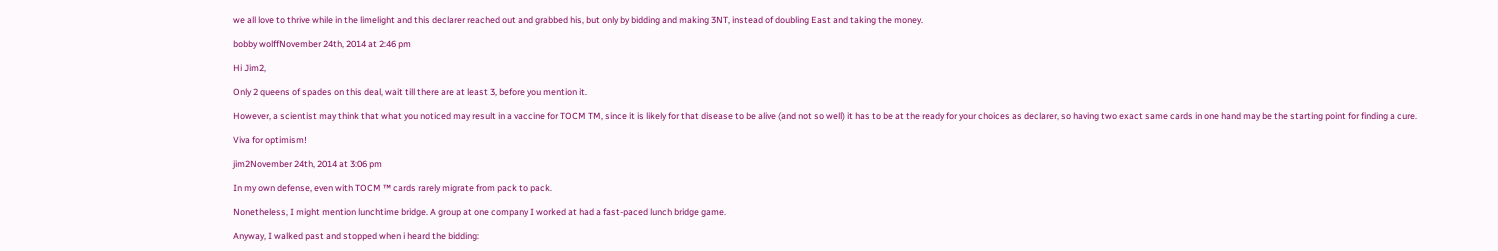we all love to thrive while in the limelight and this declarer reached out and grabbed his, but only by bidding and making 3NT, instead of doubling East and taking the money.

bobby wolffNovember 24th, 2014 at 2:46 pm

Hi Jim2,

Only 2 queens of spades on this deal, wait till there are at least 3, before you mention it.

However, a scientist may think that what you noticed may result in a vaccine for TOCM TM, since it is likely for that disease to be alive (and not so well) it has to be at the ready for your choices as declarer, so having two exact same cards in one hand may be the starting point for finding a cure.

Viva for optimism!

jim2November 24th, 2014 at 3:06 pm

In my own defense, even with TOCM ™ cards rarely migrate from pack to pack.

Nonetheless, I might mention lunchtime bridge. A group at one company I worked at had a fast-paced lunch bridge game.

Anyway, I walked past and stopped when i heard the bidding: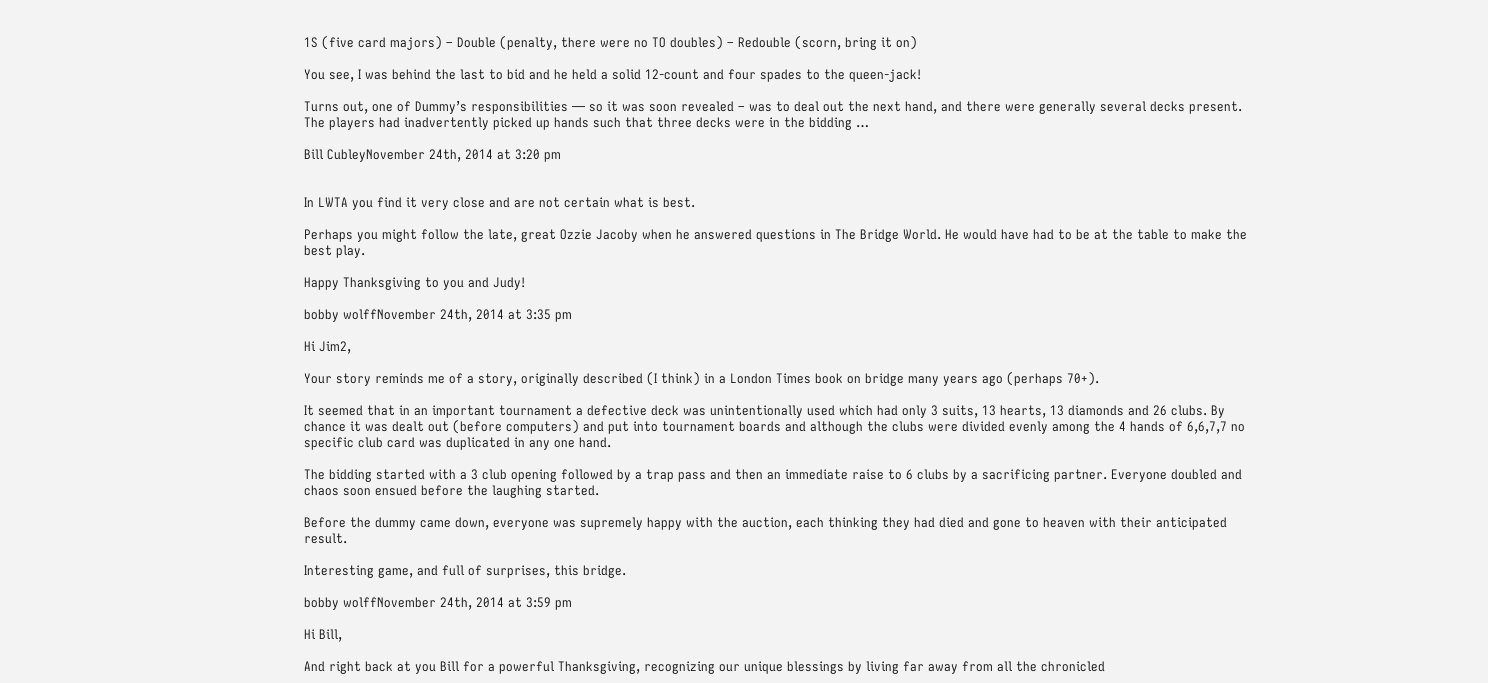1S (five card majors) – Double (penalty, there were no TO doubles) – Redouble (scorn, bring it on)

You see, I was behind the last to bid and he held a solid 12-count and four spades to the queen-jack!

Turns out, one of Dummy’s responsibilities — so it was soon revealed – was to deal out the next hand, and there were generally several decks present. The players had inadvertently picked up hands such that three decks were in the bidding …

Bill CubleyNovember 24th, 2014 at 3:20 pm


In LWTA you find it very close and are not certain what is best.

Perhaps you might follow the late, great Ozzie Jacoby when he answered questions in The Bridge World. He would have had to be at the table to make the best play.

Happy Thanksgiving to you and Judy!

bobby wolffNovember 24th, 2014 at 3:35 pm

Hi Jim2,

Your story reminds me of a story, originally described (I think) in a London Times book on bridge many years ago (perhaps 70+).

It seemed that in an important tournament a defective deck was unintentionally used which had only 3 suits, 13 hearts, 13 diamonds and 26 clubs. By chance it was dealt out (before computers) and put into tournament boards and although the clubs were divided evenly among the 4 hands of 6,6,7,7 no specific club card was duplicated in any one hand.

The bidding started with a 3 club opening followed by a trap pass and then an immediate raise to 6 clubs by a sacrificing partner. Everyone doubled and chaos soon ensued before the laughing started.

Before the dummy came down, everyone was supremely happy with the auction, each thinking they had died and gone to heaven with their anticipated result.

Interesting game, and full of surprises, this bridge.

bobby wolffNovember 24th, 2014 at 3:59 pm

Hi Bill,

And right back at you Bill for a powerful Thanksgiving, recognizing our unique blessings by living far away from all the chronicled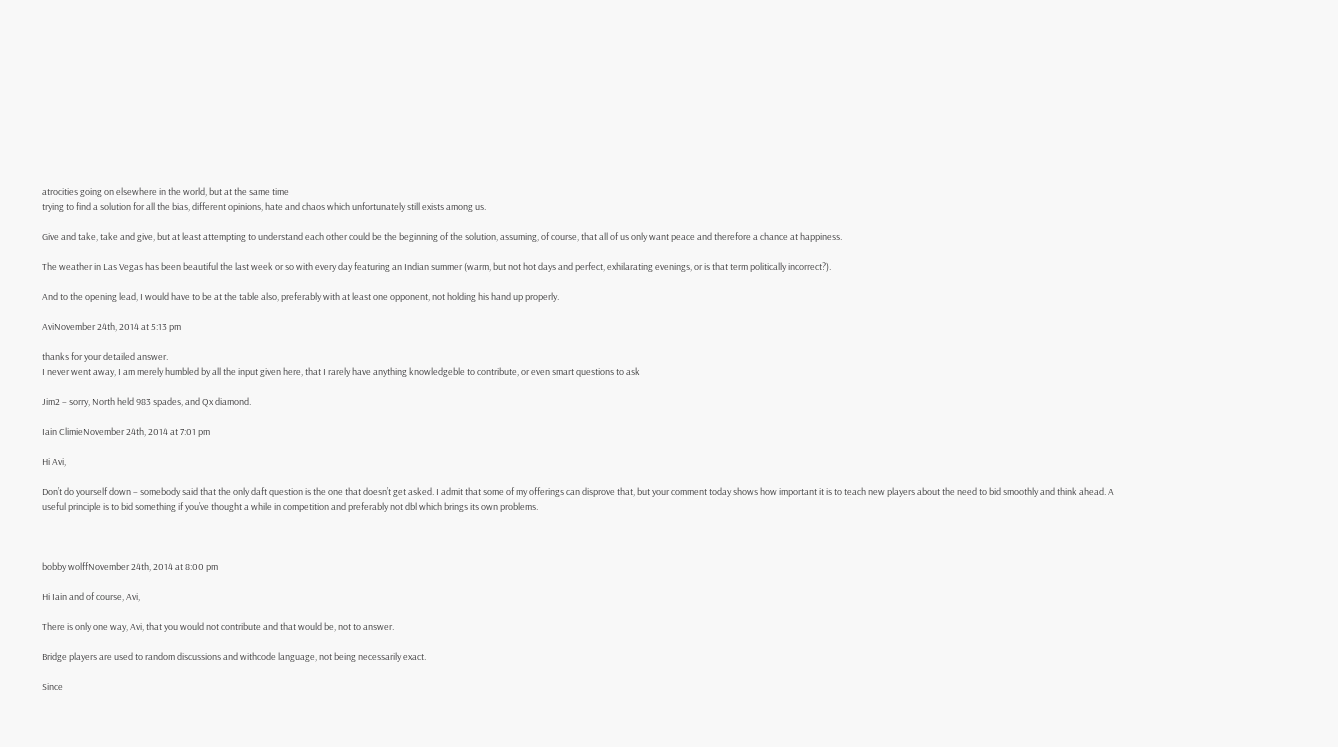atrocities going on elsewhere in the world, but at the same time
trying to find a solution for all the bias, different opinions, hate and chaos which unfortunately still exists among us.

Give and take, take and give, but at least attempting to understand each other could be the beginning of the solution, assuming, of course, that all of us only want peace and therefore a chance at happiness.

The weather in Las Vegas has been beautiful the last week or so with every day featuring an Indian summer (warm, but not hot days and perfect, exhilarating evenings, or is that term politically incorrect?).

And to the opening lead, I would have to be at the table also, preferably with at least one opponent, not holding his hand up properly.

AviNovember 24th, 2014 at 5:13 pm

thanks for your detailed answer.
I never went away, I am merely humbled by all the input given here, that I rarely have anything knowledgeble to contribute, or even smart questions to ask

Jim2 – sorry, North held 983 spades, and Qx diamond.

Iain ClimieNovember 24th, 2014 at 7:01 pm

Hi Avi,

Don’t do yourself down – somebody said that the only daft question is the one that doesn’t get asked. I admit that some of my offerings can disprove that, but your comment today shows how important it is to teach new players about the need to bid smoothly and think ahead. A useful principle is to bid something if you’ve thought a while in competition and preferably not dbl which brings its own problems.



bobby wolffNovember 24th, 2014 at 8:00 pm

Hi Iain and of course, Avi,

There is only one way, Avi, that you would not contribute and that would be, not to answer.

Bridge players are used to random discussions and withcode language, not being necessarily exact.

Since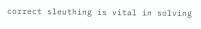correct sleuthing is vital in solving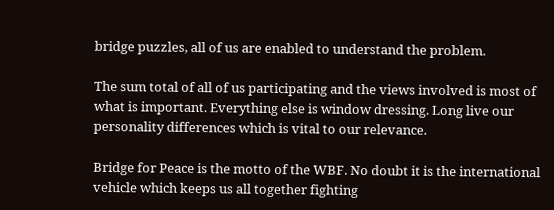bridge puzzles, all of us are enabled to understand the problem.

The sum total of all of us participating and the views involved is most of what is important. Everything else is window dressing. Long live our personality differences which is vital to our relevance.

Bridge for Peace is the motto of the WBF. No doubt it is the international vehicle which keeps us all together fighting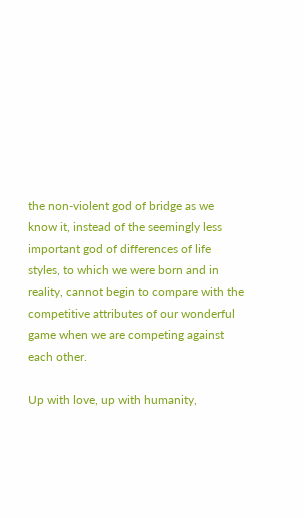the non-violent god of bridge as we know it, instead of the seemingly less important god of differences of life styles, to which we were born and in reality, cannot begin to compare with the competitive attributes of our wonderful game when we are competing against each other.

Up with love, up with humanity,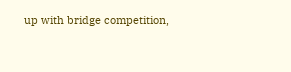up with bridge competition,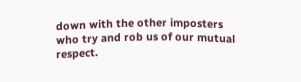down with the other imposters who try and rob us of our mutual respect.